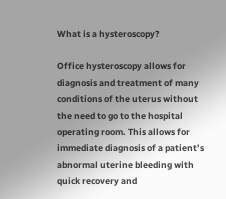What is a hysteroscopy?

Office hysteroscopy allows for diagnosis and treatment of many conditions of the uterus without the need to go to the hospital operating room. This allows for immediate diagnosis of a patient’s abnormal uterine bleeding with quick recovery and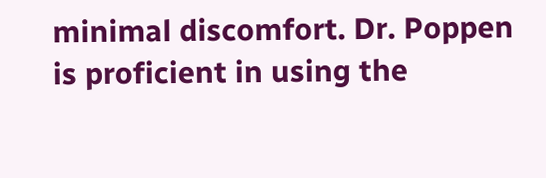minimal discomfort. Dr. Poppen is proficient in using the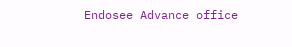Endosee Advance office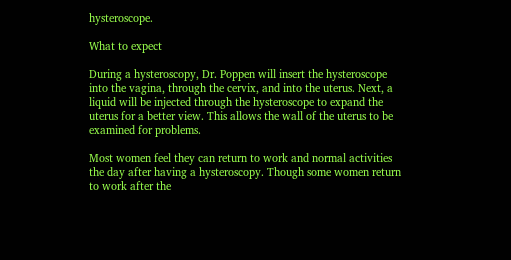hysteroscope.

What to expect

During a hysteroscopy, Dr. Poppen will insert the hysteroscope into the vagina, through the cervix, and into the uterus. Next, a liquid will be injected through the hysteroscope to expand the uterus for a better view. This allows the wall of the uterus to be examined for problems.

Most women feel they can return to work and normal activities the day after having a hysteroscopy. Though some women return to work after the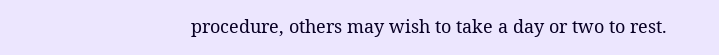procedure, others may wish to take a day or two to rest.